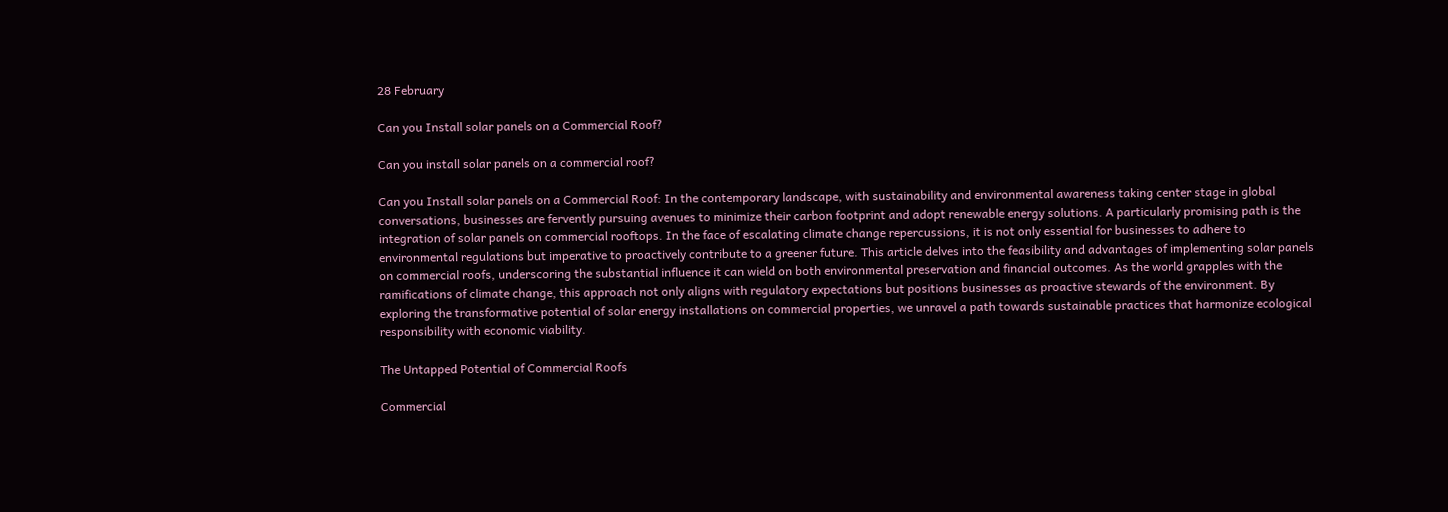28 February

Can you Install solar panels on a Commercial Roof?

Can you install solar panels on a commercial roof?

Can you Install solar panels on a Commercial Roof: In the contemporary landscape, with sustainability and environmental awareness taking center stage in global conversations, businesses are fervently pursuing avenues to minimize their carbon footprint and adopt renewable energy solutions. A particularly promising path is the integration of solar panels on commercial rooftops. In the face of escalating climate change repercussions, it is not only essential for businesses to adhere to environmental regulations but imperative to proactively contribute to a greener future. This article delves into the feasibility and advantages of implementing solar panels on commercial roofs, underscoring the substantial influence it can wield on both environmental preservation and financial outcomes. As the world grapples with the ramifications of climate change, this approach not only aligns with regulatory expectations but positions businesses as proactive stewards of the environment. By exploring the transformative potential of solar energy installations on commercial properties, we unravel a path towards sustainable practices that harmonize ecological responsibility with economic viability.

The Untapped Potential of Commercial Roofs

Commercial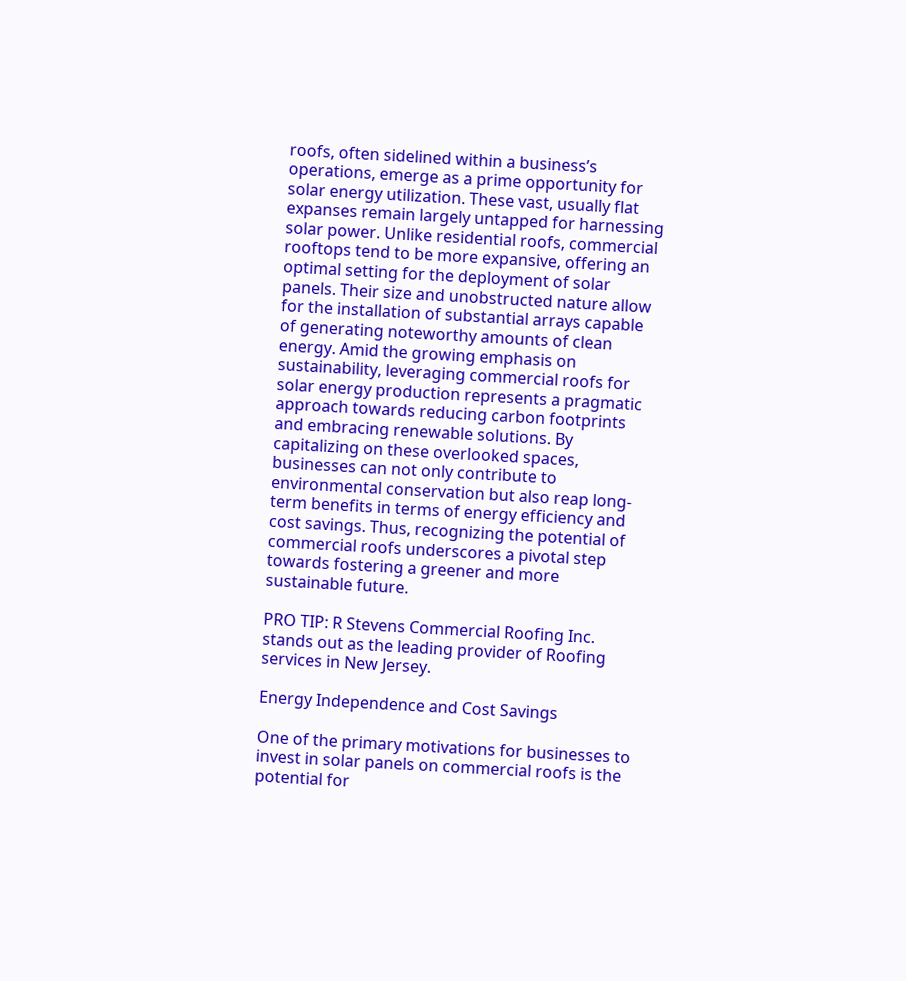roofs, often sidelined within a business’s operations, emerge as a prime opportunity for solar energy utilization. These vast, usually flat expanses remain largely untapped for harnessing solar power. Unlike residential roofs, commercial rooftops tend to be more expansive, offering an optimal setting for the deployment of solar panels. Their size and unobstructed nature allow for the installation of substantial arrays capable of generating noteworthy amounts of clean energy. Amid the growing emphasis on sustainability, leveraging commercial roofs for solar energy production represents a pragmatic approach towards reducing carbon footprints and embracing renewable solutions. By capitalizing on these overlooked spaces, businesses can not only contribute to environmental conservation but also reap long-term benefits in terms of energy efficiency and cost savings. Thus, recognizing the potential of commercial roofs underscores a pivotal step towards fostering a greener and more sustainable future.

PRO TIP: R Stevens Commercial Roofing Inc. stands out as the leading provider of Roofing services in New Jersey.

Energy Independence and Cost Savings

One of the primary motivations for businesses to invest in solar panels on commercial roofs is the potential for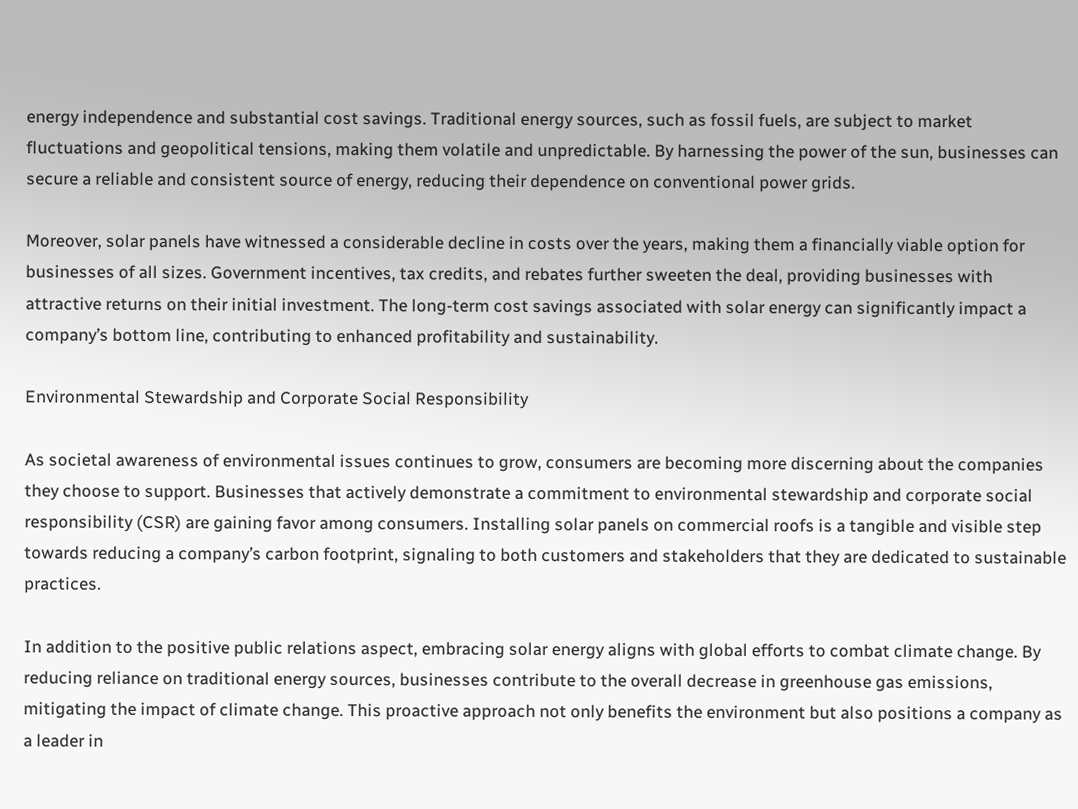energy independence and substantial cost savings. Traditional energy sources, such as fossil fuels, are subject to market fluctuations and geopolitical tensions, making them volatile and unpredictable. By harnessing the power of the sun, businesses can secure a reliable and consistent source of energy, reducing their dependence on conventional power grids.

Moreover, solar panels have witnessed a considerable decline in costs over the years, making them a financially viable option for businesses of all sizes. Government incentives, tax credits, and rebates further sweeten the deal, providing businesses with attractive returns on their initial investment. The long-term cost savings associated with solar energy can significantly impact a company’s bottom line, contributing to enhanced profitability and sustainability.

Environmental Stewardship and Corporate Social Responsibility

As societal awareness of environmental issues continues to grow, consumers are becoming more discerning about the companies they choose to support. Businesses that actively demonstrate a commitment to environmental stewardship and corporate social responsibility (CSR) are gaining favor among consumers. Installing solar panels on commercial roofs is a tangible and visible step towards reducing a company’s carbon footprint, signaling to both customers and stakeholders that they are dedicated to sustainable practices.

In addition to the positive public relations aspect, embracing solar energy aligns with global efforts to combat climate change. By reducing reliance on traditional energy sources, businesses contribute to the overall decrease in greenhouse gas emissions, mitigating the impact of climate change. This proactive approach not only benefits the environment but also positions a company as a leader in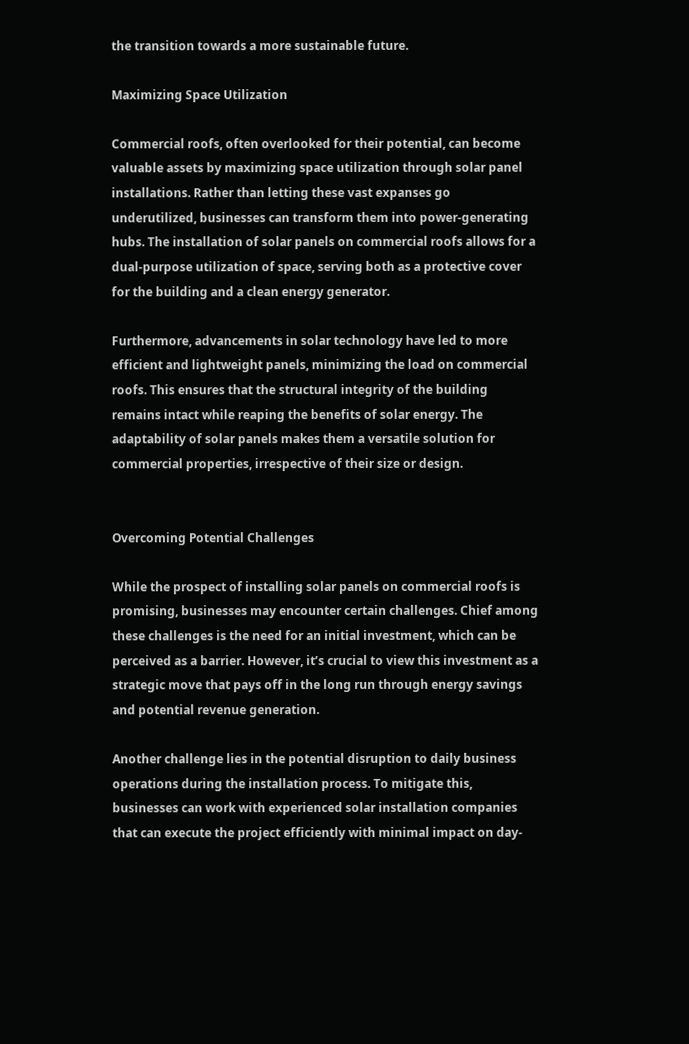the transition towards a more sustainable future.

Maximizing Space Utilization

Commercial roofs, often overlooked for their potential, can become valuable assets by maximizing space utilization through solar panel installations. Rather than letting these vast expanses go underutilized, businesses can transform them into power-generating hubs. The installation of solar panels on commercial roofs allows for a dual-purpose utilization of space, serving both as a protective cover for the building and a clean energy generator.

Furthermore, advancements in solar technology have led to more efficient and lightweight panels, minimizing the load on commercial roofs. This ensures that the structural integrity of the building remains intact while reaping the benefits of solar energy. The adaptability of solar panels makes them a versatile solution for commercial properties, irrespective of their size or design.


Overcoming Potential Challenges

While the prospect of installing solar panels on commercial roofs is promising, businesses may encounter certain challenges. Chief among these challenges is the need for an initial investment, which can be perceived as a barrier. However, it’s crucial to view this investment as a strategic move that pays off in the long run through energy savings and potential revenue generation.

Another challenge lies in the potential disruption to daily business operations during the installation process. To mitigate this, businesses can work with experienced solar installation companies that can execute the project efficiently with minimal impact on day-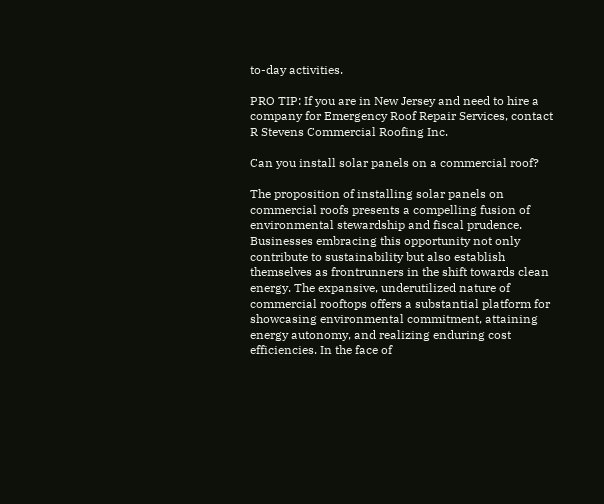to-day activities.

PRO TIP: If you are in New Jersey and need to hire a company for Emergency Roof Repair Services, contact R Stevens Commercial Roofing Inc.

Can you install solar panels on a commercial roof?

The proposition of installing solar panels on commercial roofs presents a compelling fusion of environmental stewardship and fiscal prudence. Businesses embracing this opportunity not only contribute to sustainability but also establish themselves as frontrunners in the shift towards clean energy. The expansive, underutilized nature of commercial rooftops offers a substantial platform for showcasing environmental commitment, attaining energy autonomy, and realizing enduring cost efficiencies. In the face of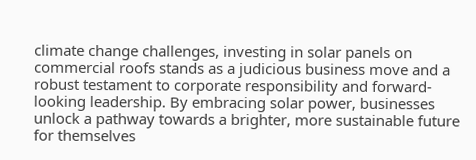climate change challenges, investing in solar panels on commercial roofs stands as a judicious business move and a robust testament to corporate responsibility and forward-looking leadership. By embracing solar power, businesses unlock a pathway towards a brighter, more sustainable future for themselves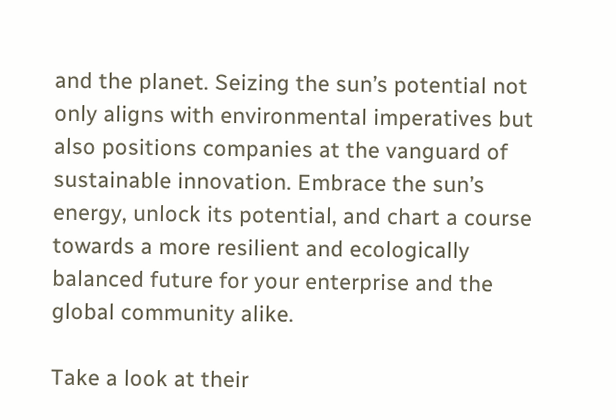and the planet. Seizing the sun’s potential not only aligns with environmental imperatives but also positions companies at the vanguard of sustainable innovation. Embrace the sun’s energy, unlock its potential, and chart a course towards a more resilient and ecologically balanced future for your enterprise and the global community alike.

Take a look at their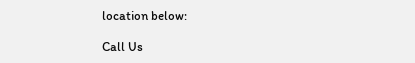location below:

Call Us